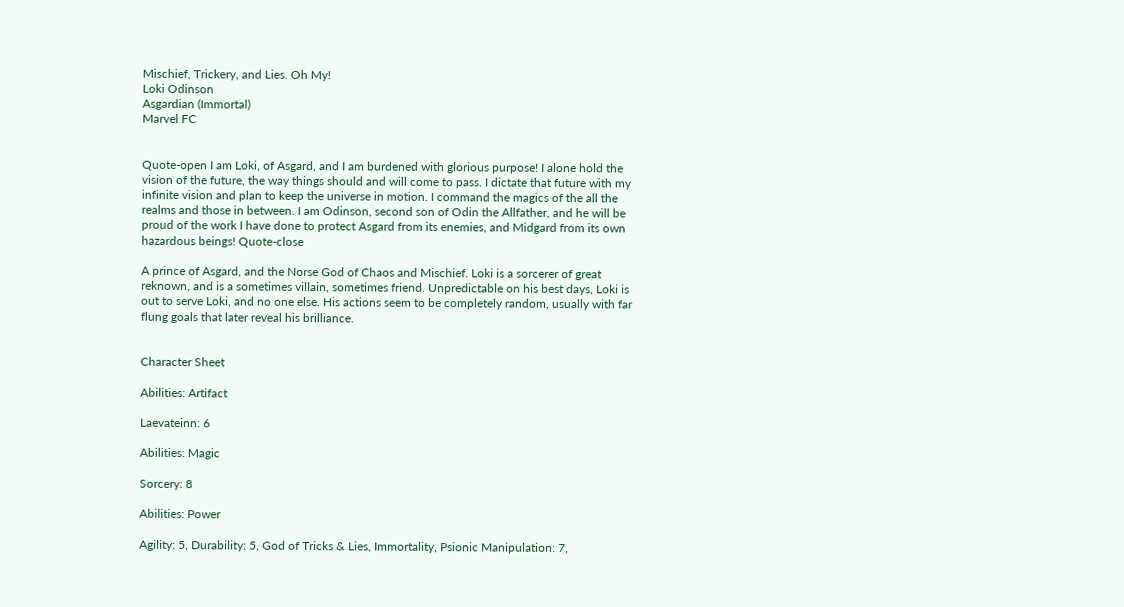Mischief, Trickery, and Lies. Oh My!
Loki Odinson
Asgardian (Immortal)
Marvel FC


Quote-open I am Loki, of Asgard, and I am burdened with glorious purpose! I alone hold the vision of the future, the way things should and will come to pass. I dictate that future with my infinite vision and plan to keep the universe in motion. I command the magics of the all the realms and those in between. I am Odinson, second son of Odin the Allfather, and he will be proud of the work I have done to protect Asgard from its enemies, and Midgard from its own hazardous beings! Quote-close

A prince of Asgard, and the Norse God of Chaos and Mischief. Loki is a sorcerer of great reknown, and is a sometimes villain, sometimes friend. Unpredictable on his best days, Loki is out to serve Loki, and no one else. His actions seem to be completely random, usually with far flung goals that later reveal his brilliance.


Character Sheet

Abilities: Artifact

Laevateinn: 6

Abilities: Magic

Sorcery: 8

Abilities: Power

Agility: 5, Durability: 5, God of Tricks & Lies, Immortality, Psionic Manipulation: 7,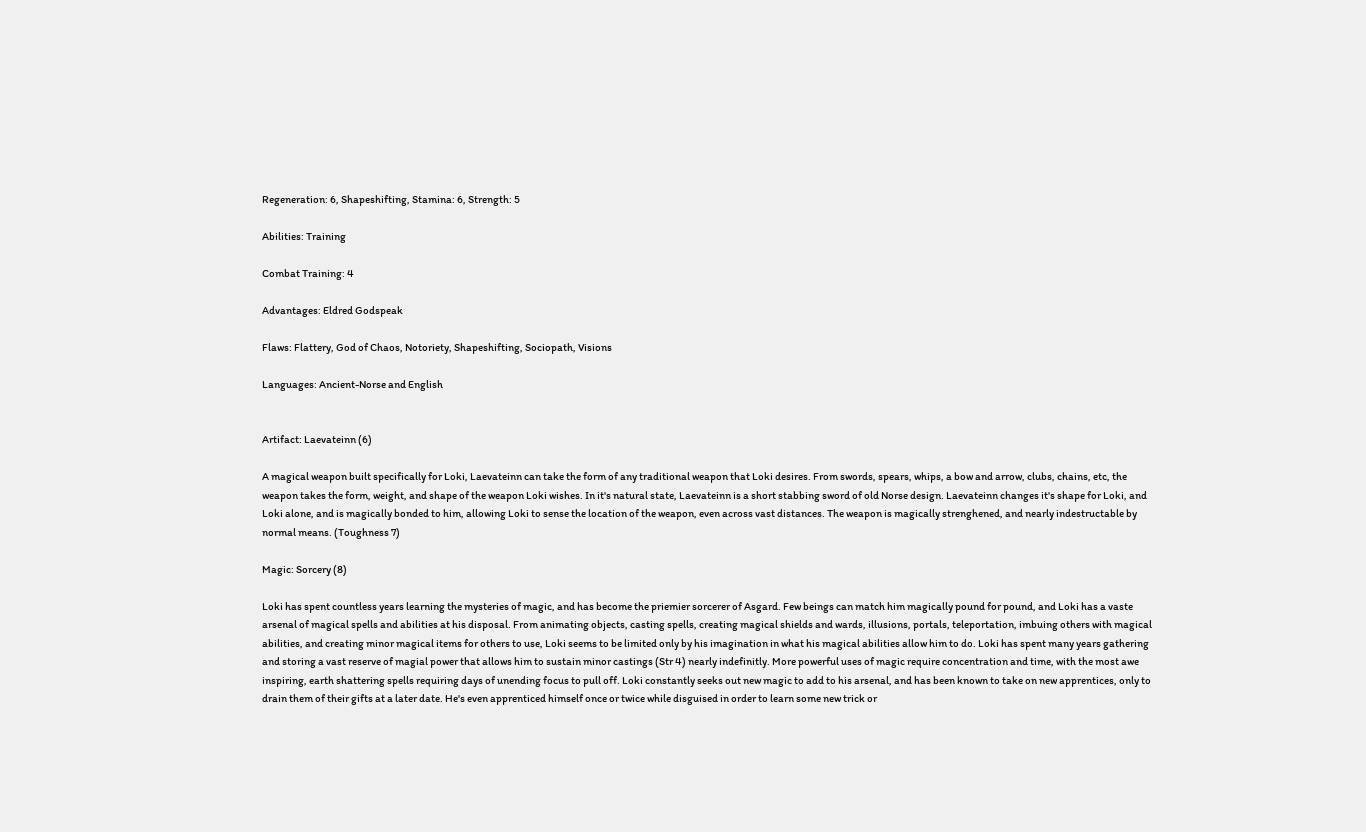Regeneration: 6, Shapeshifting, Stamina: 6, Strength: 5

Abilities: Training

Combat Training: 4

Advantages: Eldred Godspeak

Flaws: Flattery, God of Chaos, Notoriety, Shapeshifting, Sociopath, Visions

Languages: Ancient-Norse and English


Artifact: Laevateinn (6)

A magical weapon built specifically for Loki, Laevateinn can take the form of any traditional weapon that Loki desires. From swords, spears, whips, a bow and arrow, clubs, chains, etc, the weapon takes the form, weight, and shape of the weapon Loki wishes. In it's natural state, Laevateinn is a short stabbing sword of old Norse design. Laevateinn changes it's shape for Loki, and Loki alone, and is magically bonded to him, allowing Loki to sense the location of the weapon, even across vast distances. The weapon is magically strenghened, and nearly indestructable by normal means. (Toughness 7)

Magic: Sorcery (8)

Loki has spent countless years learning the mysteries of magic, and has become the priemier sorcerer of Asgard. Few beings can match him magically pound for pound, and Loki has a vaste arsenal of magical spells and abilities at his disposal. From animating objects, casting spells, creating magical shields and wards, illusions, portals, teleportation, imbuing others with magical abilities, and creating minor magical items for others to use, Loki seems to be limited only by his imagination in what his magical abilities allow him to do. Loki has spent many years gathering and storing a vast reserve of magial power that allows him to sustain minor castings (Str 4) nearly indefinitly. More powerful uses of magic require concentration and time, with the most awe inspiring, earth shattering spells requiring days of unending focus to pull off. Loki constantly seeks out new magic to add to his arsenal, and has been known to take on new apprentices, only to drain them of their gifts at a later date. He's even apprenticed himself once or twice while disguised in order to learn some new trick or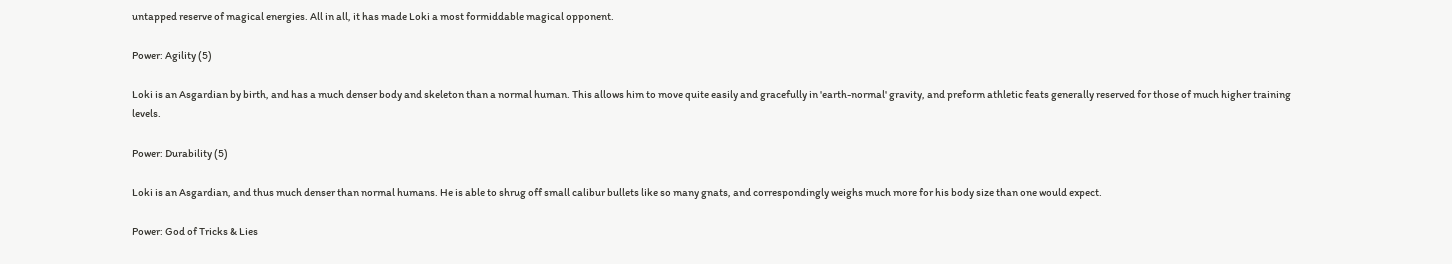untapped reserve of magical energies. All in all, it has made Loki a most formiddable magical opponent.

Power: Agility (5)

Loki is an Asgardian by birth, and has a much denser body and skeleton than a normal human. This allows him to move quite easily and gracefully in 'earth-normal' gravity, and preform athletic feats generally reserved for those of much higher training levels.

Power: Durability (5)

Loki is an Asgardian, and thus much denser than normal humans. He is able to shrug off small calibur bullets like so many gnats, and correspondingly weighs much more for his body size than one would expect.

Power: God of Tricks & Lies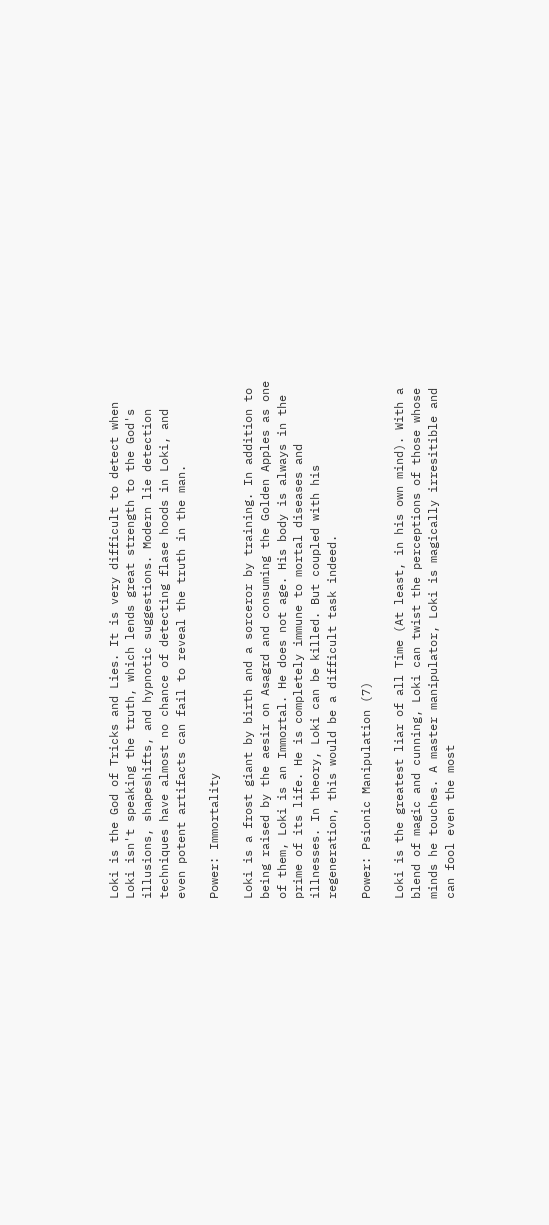Loki is the God of Tricks and Lies. It is very difficult to detect when Loki isn't speaking the truth, which lends great strength to the God's illusions, shapeshifts, and hypnotic suggestions. Modern lie detection techniques have almost no chance of detecting flase hoods in Loki, and even potent artifacts can fail to reveal the truth in the man.

Power: Immortality

Loki is a frost giant by birth and a sorceror by training. In addition to being raised by the aesir on Asagrd and consuming the Golden Apples as one of them, Loki is an Immortal. He does not age. His body is always in the prime of its life. He is completely immune to mortal diseases and illnesses. In theory, Loki can be killed. But coupled with his regeneration, this would be a difficult task indeed.

Power: Psionic Manipulation (7)

Loki is the greatest liar of all Time (At least, in his own mind). With a blend of magic and cunning, Loki can twist the perceptions of those whose minds he touches. A master manipulator, Loki is magically irresitible and can fool even the most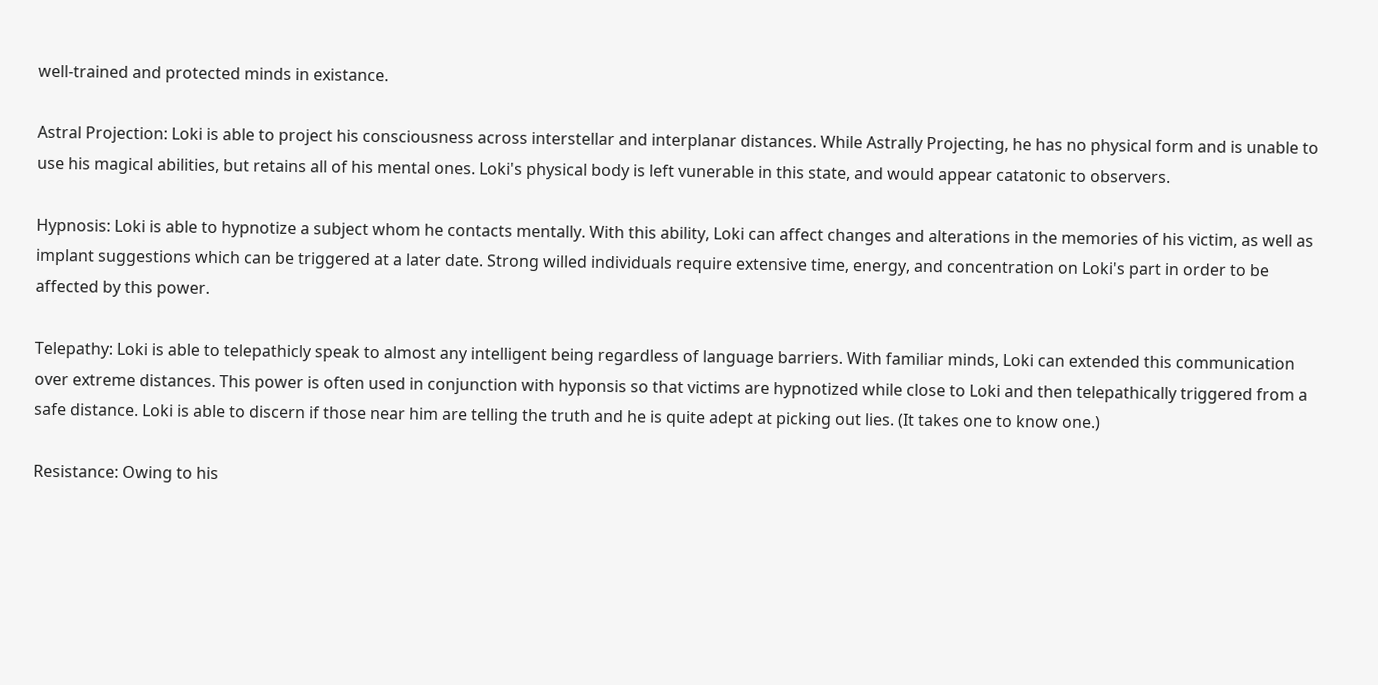well-trained and protected minds in existance.

Astral Projection: Loki is able to project his consciousness across interstellar and interplanar distances. While Astrally Projecting, he has no physical form and is unable to use his magical abilities, but retains all of his mental ones. Loki's physical body is left vunerable in this state, and would appear catatonic to observers.

Hypnosis: Loki is able to hypnotize a subject whom he contacts mentally. With this ability, Loki can affect changes and alterations in the memories of his victim, as well as implant suggestions which can be triggered at a later date. Strong willed individuals require extensive time, energy, and concentration on Loki's part in order to be affected by this power.

Telepathy: Loki is able to telepathicly speak to almost any intelligent being regardless of language barriers. With familiar minds, Loki can extended this communication over extreme distances. This power is often used in conjunction with hyponsis so that victims are hypnotized while close to Loki and then telepathically triggered from a safe distance. Loki is able to discern if those near him are telling the truth and he is quite adept at picking out lies. (It takes one to know one.)

Resistance: Owing to his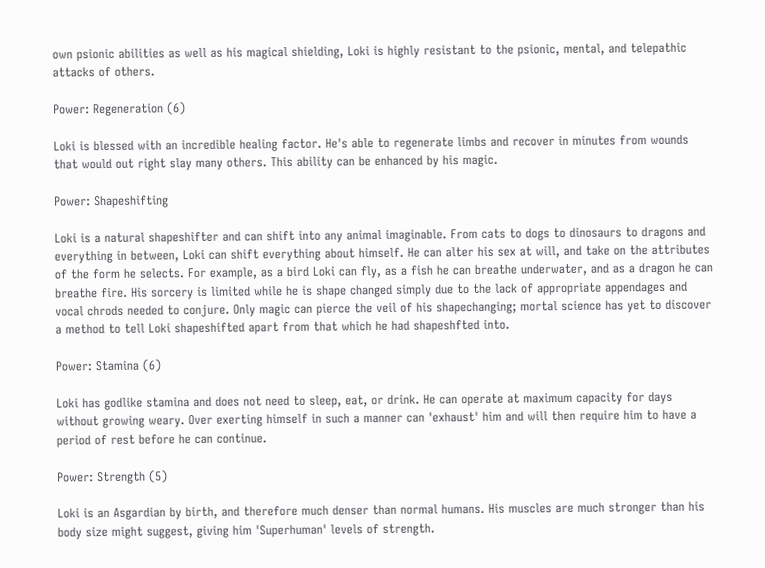own psionic abilities as well as his magical shielding, Loki is highly resistant to the psionic, mental, and telepathic attacks of others.

Power: Regeneration (6)

Loki is blessed with an incredible healing factor. He's able to regenerate limbs and recover in minutes from wounds that would out right slay many others. This ability can be enhanced by his magic.

Power: Shapeshifting

Loki is a natural shapeshifter and can shift into any animal imaginable. From cats to dogs to dinosaurs to dragons and everything in between, Loki can shift everything about himself. He can alter his sex at will, and take on the attributes of the form he selects. For example, as a bird Loki can fly, as a fish he can breathe underwater, and as a dragon he can breathe fire. His sorcery is limited while he is shape changed simply due to the lack of appropriate appendages and vocal chrods needed to conjure. Only magic can pierce the veil of his shapechanging; mortal science has yet to discover a method to tell Loki shapeshifted apart from that which he had shapeshfted into.

Power: Stamina (6)

Loki has godlike stamina and does not need to sleep, eat, or drink. He can operate at maximum capacity for days without growing weary. Over exerting himself in such a manner can 'exhaust' him and will then require him to have a period of rest before he can continue.

Power: Strength (5)

Loki is an Asgardian by birth, and therefore much denser than normal humans. His muscles are much stronger than his body size might suggest, giving him 'Superhuman' levels of strength.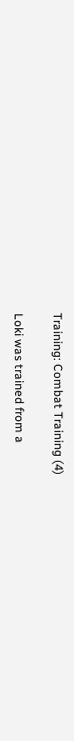Training: Combat Training (4)

Loki was trained from a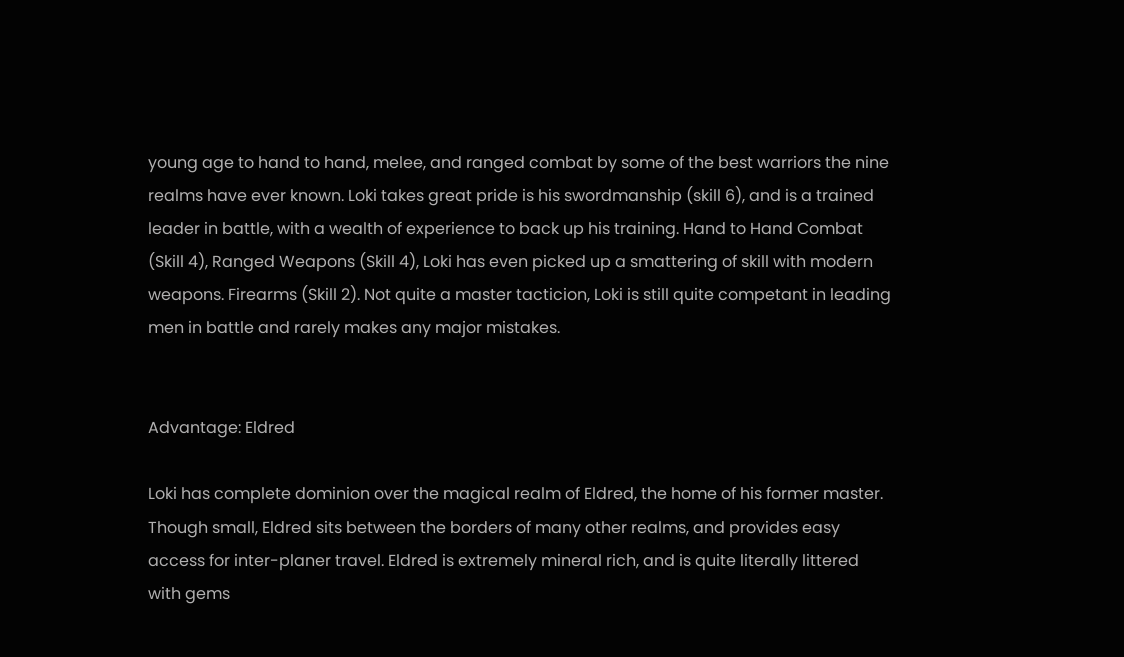young age to hand to hand, melee, and ranged combat by some of the best warriors the nine realms have ever known. Loki takes great pride is his swordmanship (skill 6), and is a trained leader in battle, with a wealth of experience to back up his training. Hand to Hand Combat (Skill 4), Ranged Weapons (Skill 4), Loki has even picked up a smattering of skill with modern weapons. Firearms (Skill 2). Not quite a master tacticion, Loki is still quite competant in leading men in battle and rarely makes any major mistakes.


Advantage: Eldred

Loki has complete dominion over the magical realm of Eldred, the home of his former master. Though small, Eldred sits between the borders of many other realms, and provides easy access for inter-planer travel. Eldred is extremely mineral rich, and is quite literally littered with gems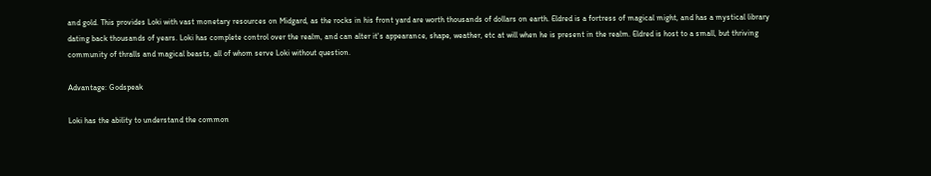and gold. This provides Loki with vast monetary resources on Midgard, as the rocks in his front yard are worth thousands of dollars on earth. Eldred is a fortress of magical might, and has a mystical library dating back thousands of years. Loki has complete control over the realm, and can alter it's appearance, shape, weather, etc at will when he is present in the realm. Eldred is host to a small, but thriving community of thralls and magical beasts, all of whom serve Loki without question.

Advantage: Godspeak

Loki has the ability to understand the common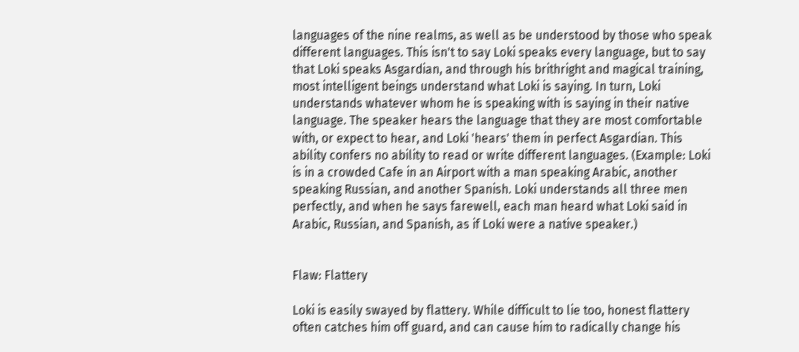languages of the nine realms, as well as be understood by those who speak different languages. This isn't to say Loki speaks every language, but to say that Loki speaks Asgardian, and through his brithright and magical training, most intelligent beings understand what Loki is saying. In turn, Loki understands whatever whom he is speaking with is saying in their native language. The speaker hears the language that they are most comfortable with, or expect to hear, and Loki 'hears' them in perfect Asgardian. This ability confers no ability to read or write different languages. (Example: Loki is in a crowded Cafe in an Airport with a man speaking Arabic, another speaking Russian, and another Spanish. Loki understands all three men perfectly, and when he says farewell, each man heard what Loki said in Arabic, Russian, and Spanish, as if Loki were a native speaker.)


Flaw: Flattery

Loki is easily swayed by flattery. While difficult to lie too, honest flattery often catches him off guard, and can cause him to radically change his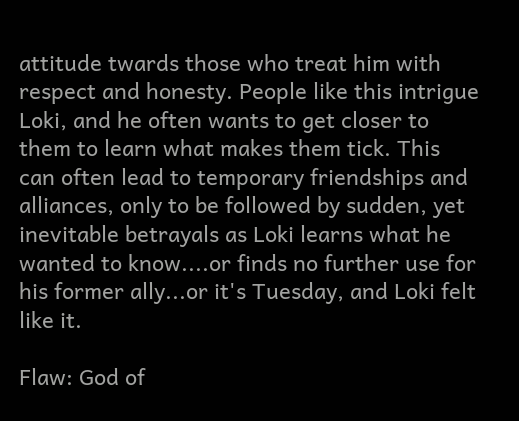attitude twards those who treat him with respect and honesty. People like this intrigue Loki, and he often wants to get closer to them to learn what makes them tick. This can often lead to temporary friendships and alliances, only to be followed by sudden, yet inevitable betrayals as Loki learns what he wanted to know....or finds no further use for his former ally...or it's Tuesday, and Loki felt like it.

Flaw: God of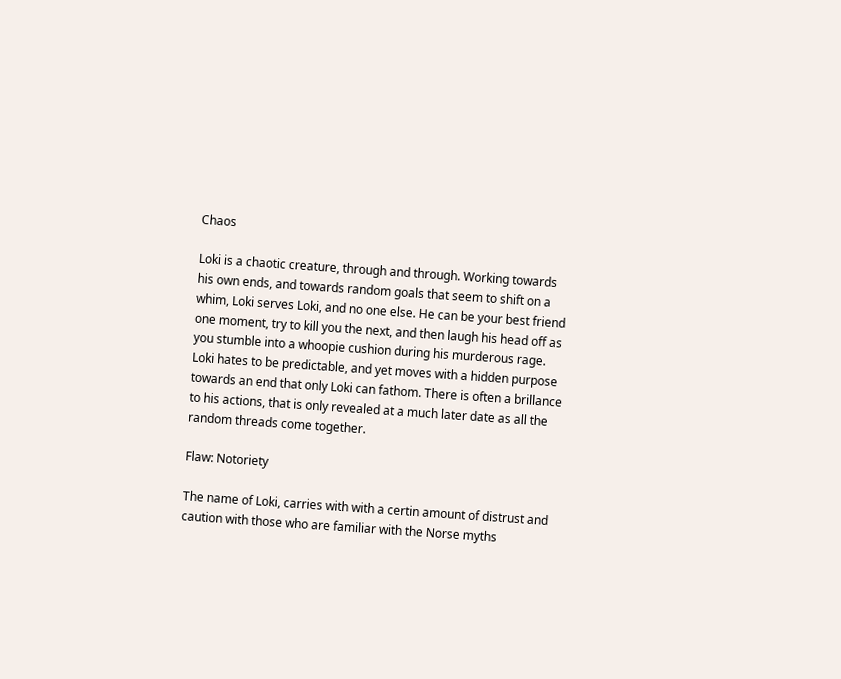Chaos

Loki is a chaotic creature, through and through. Working towards his own ends, and towards random goals that seem to shift on a whim, Loki serves Loki, and no one else. He can be your best friend one moment, try to kill you the next, and then laugh his head off as you stumble into a whoopie cushion during his murderous rage. Loki hates to be predictable, and yet moves with a hidden purpose towards an end that only Loki can fathom. There is often a brillance to his actions, that is only revealed at a much later date as all the random threads come together.

Flaw: Notoriety

The name of Loki, carries with with a certin amount of distrust and caution with those who are familiar with the Norse myths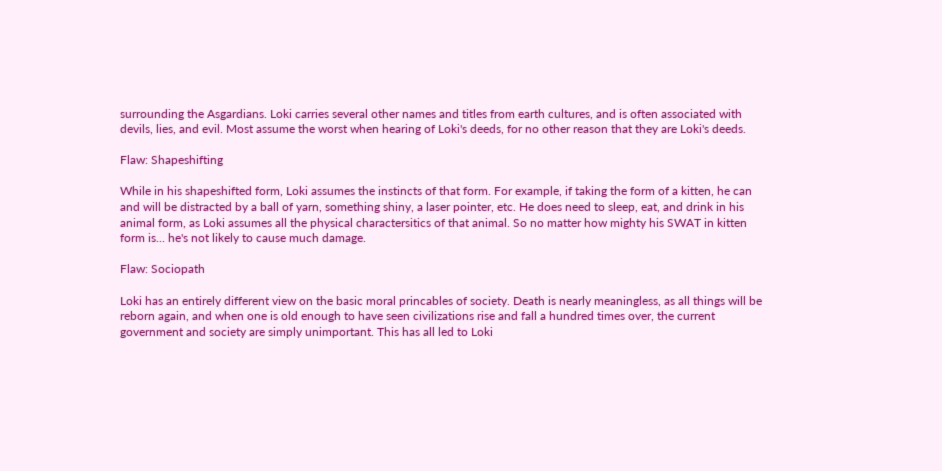surrounding the Asgardians. Loki carries several other names and titles from earth cultures, and is often associated with devils, lies, and evil. Most assume the worst when hearing of Loki's deeds, for no other reason that they are Loki's deeds.

Flaw: Shapeshifting

While in his shapeshifted form, Loki assumes the instincts of that form. For example, if taking the form of a kitten, he can and will be distracted by a ball of yarn, something shiny, a laser pointer, etc. He does need to sleep, eat, and drink in his animal form, as Loki assumes all the physical charactersitics of that animal. So no matter how mighty his SWAT in kitten form is... he's not likely to cause much damage.

Flaw: Sociopath

Loki has an entirely different view on the basic moral princables of society. Death is nearly meaningless, as all things will be reborn again, and when one is old enough to have seen civilizations rise and fall a hundred times over, the current government and society are simply unimportant. This has all led to Loki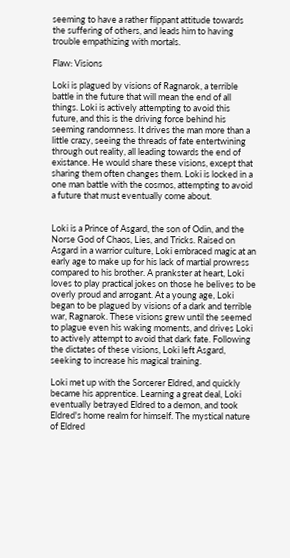seeming to have a rather flippant attitude towards the suffering of others, and leads him to having trouble empathizing with mortals.

Flaw: Visions

Loki is plagued by visions of Ragnarok, a terrible battle in the future that will mean the end of all things. Loki is actively attempting to avoid this future, and this is the driving force behind his seeming randomness. It drives the man more than a little crazy, seeing the threads of fate entertwining through out reality, all leading towards the end of existance. He would share these visions, except that sharing them often changes them. Loki is locked in a one man battle with the cosmos, attempting to avoid a future that must eventually come about.


Loki is a Prince of Asgard, the son of Odin, and the Norse God of Chaos, Lies, and Tricks. Raised on Asgard in a warrior culture, Loki embraced magic at an early age to make up for his lack of martial prowress compared to his brother. A prankster at heart, Loki loves to play practical jokes on those he belives to be overly proud and arrogant. At a young age, Loki began to be plagued by visions of a dark and terrible war, Ragnarok. These visions grew until the seemed to plague even his waking moments, and drives Loki to actively attempt to avoid that dark fate. Following the dictates of these visions, Loki left Asgard, seeking to increase his magical training.

Loki met up with the Sorcerer Eldred, and quickly became his apprentice. Learning a great deal, Loki eventually betrayed Eldred to a demon, and took Eldred's home realm for himself. The mystical nature of Eldred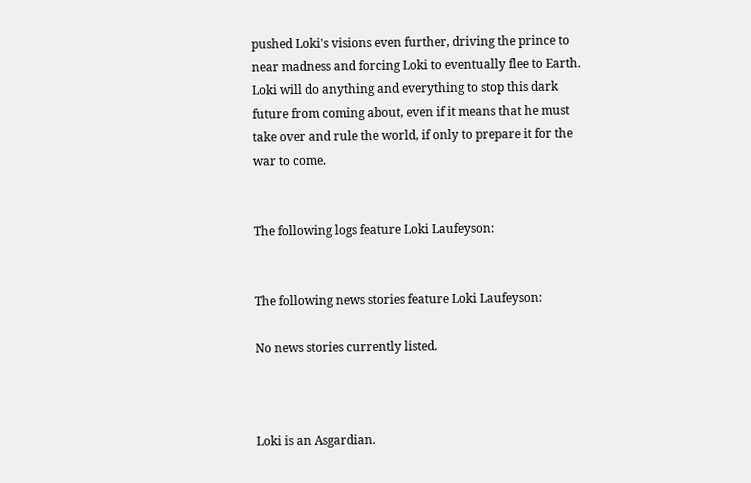pushed Loki's visions even further, driving the prince to near madness and forcing Loki to eventually flee to Earth. Loki will do anything and everything to stop this dark future from coming about, even if it means that he must take over and rule the world, if only to prepare it for the war to come.


The following logs feature Loki Laufeyson:


The following news stories feature Loki Laufeyson:

No news stories currently listed.



Loki is an Asgardian.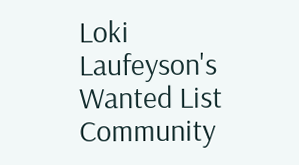Loki Laufeyson's Wanted List
Community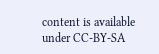content is available under CC-BY-SA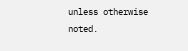unless otherwise noted.